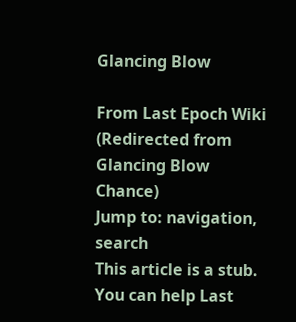Glancing Blow

From Last Epoch Wiki
(Redirected from Glancing Blow Chance)
Jump to: navigation, search
This article is a stub. You can help Last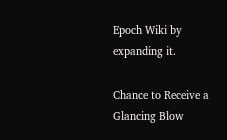Epoch Wiki by expanding it.

Chance to Receive a Glancing Blow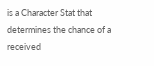is a Character Stat that determines the chance of a received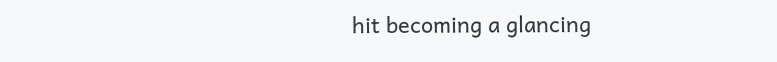hit becoming a glancing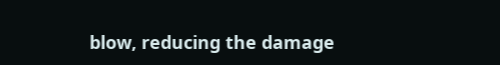blow, reducing the damage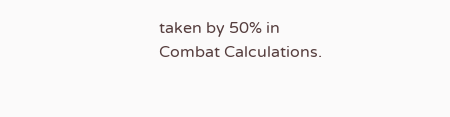taken by 50% in Combat Calculations.